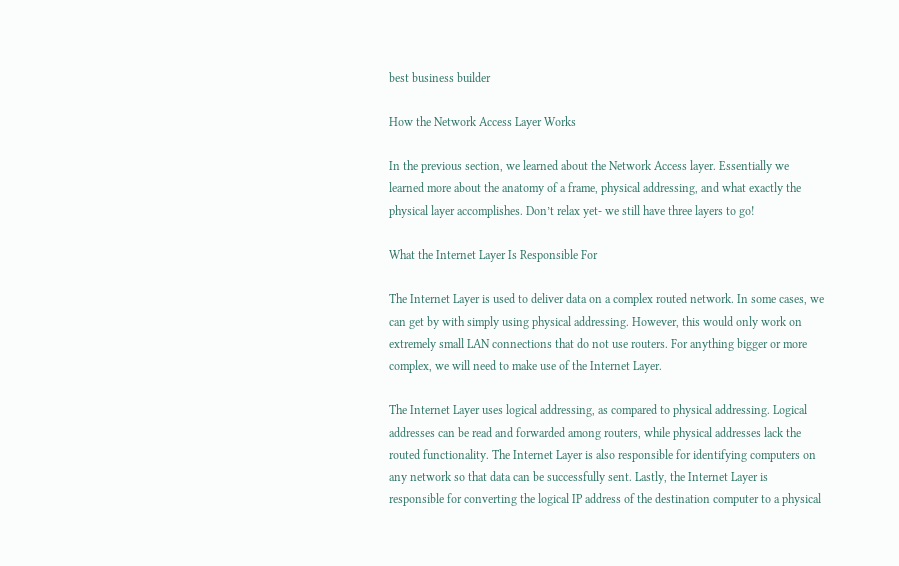best business builder

How the Network Access Layer Works

In the previous section, we learned about the Network Access layer. Essentially we learned more about the anatomy of a frame, physical addressing, and what exactly the physical layer accomplishes. Don’t relax yet- we still have three layers to go!

What the Internet Layer Is Responsible For

The Internet Layer is used to deliver data on a complex routed network. In some cases, we can get by with simply using physical addressing. However, this would only work on extremely small LAN connections that do not use routers. For anything bigger or more complex, we will need to make use of the Internet Layer.

The Internet Layer uses logical addressing, as compared to physical addressing. Logical addresses can be read and forwarded among routers, while physical addresses lack the routed functionality. The Internet Layer is also responsible for identifying computers on any network so that data can be successfully sent. Lastly, the Internet Layer is responsible for converting the logical IP address of the destination computer to a physical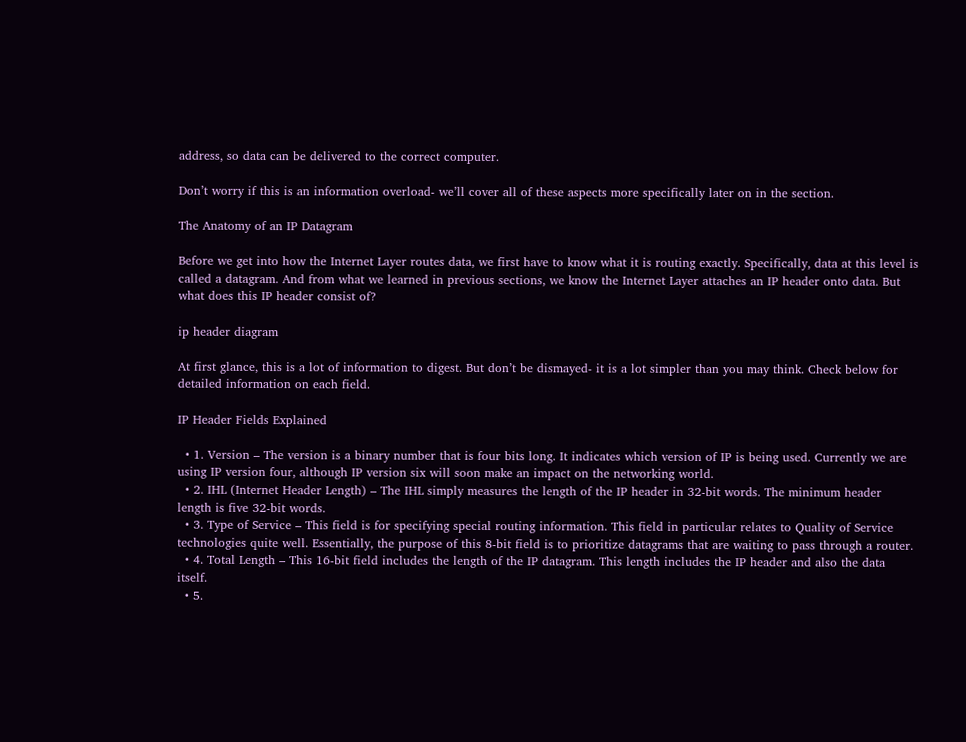address, so data can be delivered to the correct computer.

Don’t worry if this is an information overload- we’ll cover all of these aspects more specifically later on in the section.

The Anatomy of an IP Datagram

Before we get into how the Internet Layer routes data, we first have to know what it is routing exactly. Specifically, data at this level is called a datagram. And from what we learned in previous sections, we know the Internet Layer attaches an IP header onto data. But what does this IP header consist of?

ip header diagram

At first glance, this is a lot of information to digest. But don’t be dismayed- it is a lot simpler than you may think. Check below for detailed information on each field.

IP Header Fields Explained

  • 1. Version – The version is a binary number that is four bits long. It indicates which version of IP is being used. Currently we are using IP version four, although IP version six will soon make an impact on the networking world.
  • 2. IHL (Internet Header Length) – The IHL simply measures the length of the IP header in 32-bit words. The minimum header length is five 32-bit words.
  • 3. Type of Service – This field is for specifying special routing information. This field in particular relates to Quality of Service technologies quite well. Essentially, the purpose of this 8-bit field is to prioritize datagrams that are waiting to pass through a router.
  • 4. Total Length – This 16-bit field includes the length of the IP datagram. This length includes the IP header and also the data itself.
  • 5.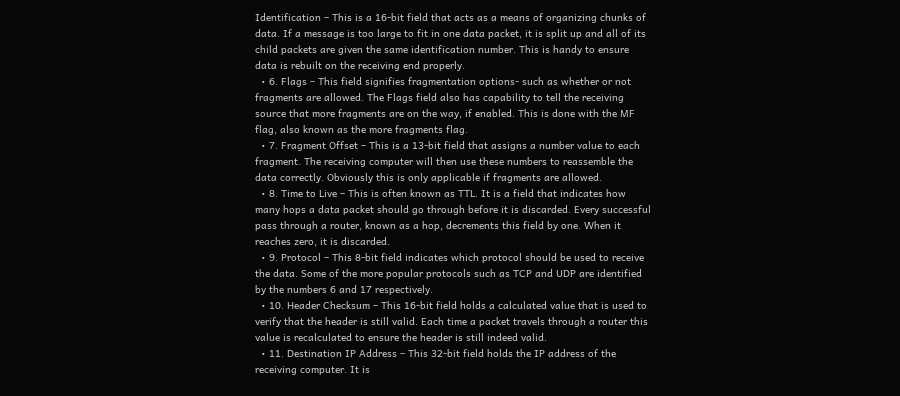Identification – This is a 16-bit field that acts as a means of organizing chunks of data. If a message is too large to fit in one data packet, it is split up and all of its child packets are given the same identification number. This is handy to ensure data is rebuilt on the receiving end properly.
  • 6. Flags – This field signifies fragmentation options- such as whether or not fragments are allowed. The Flags field also has capability to tell the receiving source that more fragments are on the way, if enabled. This is done with the MF flag, also known as the more fragments flag.
  • 7. Fragment Offset – This is a 13-bit field that assigns a number value to each fragment. The receiving computer will then use these numbers to reassemble the data correctly. Obviously this is only applicable if fragments are allowed.
  • 8. Time to Live – This is often known as TTL. It is a field that indicates how many hops a data packet should go through before it is discarded. Every successful pass through a router, known as a hop, decrements this field by one. When it reaches zero, it is discarded.
  • 9. Protocol – This 8-bit field indicates which protocol should be used to receive the data. Some of the more popular protocols such as TCP and UDP are identified by the numbers 6 and 17 respectively.
  • 10. Header Checksum – This 16-bit field holds a calculated value that is used to verify that the header is still valid. Each time a packet travels through a router this value is recalculated to ensure the header is still indeed valid.
  • 11. Destination IP Address – This 32-bit field holds the IP address of the receiving computer. It is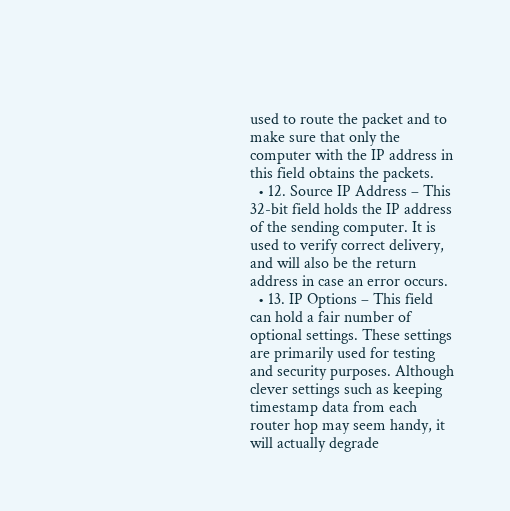used to route the packet and to make sure that only the computer with the IP address in this field obtains the packets.
  • 12. Source IP Address – This 32-bit field holds the IP address of the sending computer. It is used to verify correct delivery, and will also be the return address in case an error occurs.
  • 13. IP Options – This field can hold a fair number of optional settings. These settings are primarily used for testing and security purposes. Although clever settings such as keeping timestamp data from each router hop may seem handy, it will actually degrade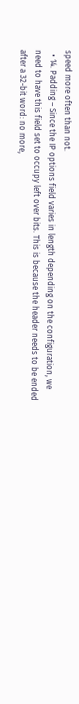speed more often than not.
  • 14. Padding – Since the IP options field varies in length depending on the configuration, we need to have this field set to occupy left over bits. This is because the header needs to be ended after a 32-bit word: no more,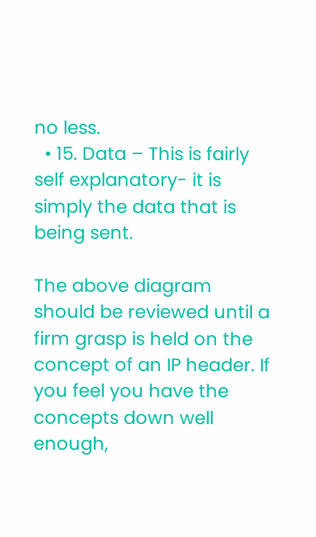no less.
  • 15. Data – This is fairly self explanatory- it is simply the data that is being sent.

The above diagram should be reviewed until a firm grasp is held on the concept of an IP header. If you feel you have the concepts down well enough,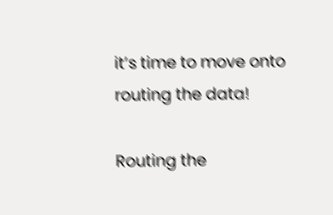it’s time to move onto routing the data!

Routing the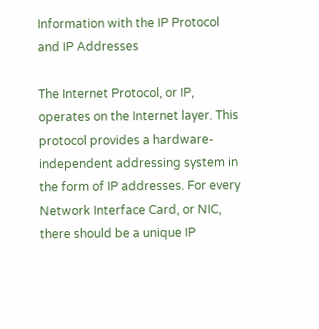Information with the IP Protocol and IP Addresses

The Internet Protocol, or IP, operates on the Internet layer. This protocol provides a hardware-independent addressing system in the form of IP addresses. For every Network Interface Card, or NIC, there should be a unique IP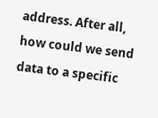address. After all, how could we send data to a specific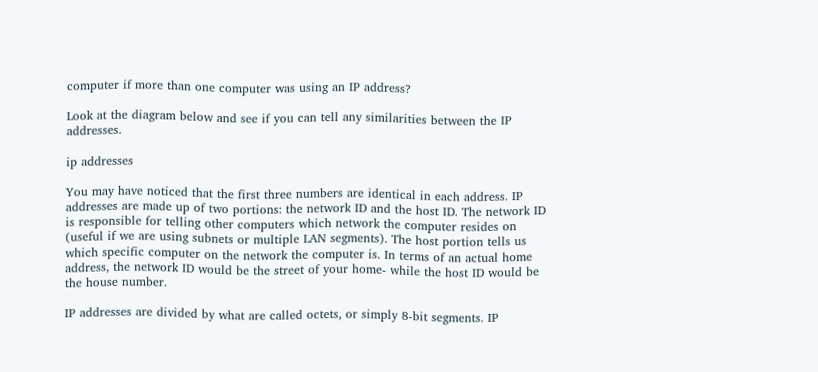computer if more than one computer was using an IP address?

Look at the diagram below and see if you can tell any similarities between the IP addresses.

ip addresses

You may have noticed that the first three numbers are identical in each address. IP addresses are made up of two portions: the network ID and the host ID. The network ID is responsible for telling other computers which network the computer resides on (useful if we are using subnets or multiple LAN segments). The host portion tells us which specific computer on the network the computer is. In terms of an actual home address, the network ID would be the street of your home- while the host ID would be the house number.

IP addresses are divided by what are called octets, or simply 8-bit segments. IP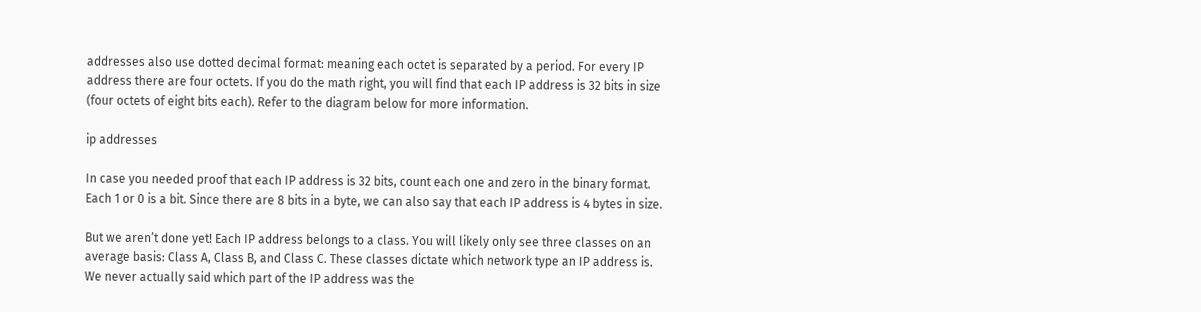addresses also use dotted decimal format: meaning each octet is separated by a period. For every IP address there are four octets. If you do the math right, you will find that each IP address is 32 bits in size (four octets of eight bits each). Refer to the diagram below for more information.

ip addresses

In case you needed proof that each IP address is 32 bits, count each one and zero in the binary format. Each 1 or 0 is a bit. Since there are 8 bits in a byte, we can also say that each IP address is 4 bytes in size.

But we aren’t done yet! Each IP address belongs to a class. You will likely only see three classes on an average basis: Class A, Class B, and Class C. These classes dictate which network type an IP address is. We never actually said which part of the IP address was the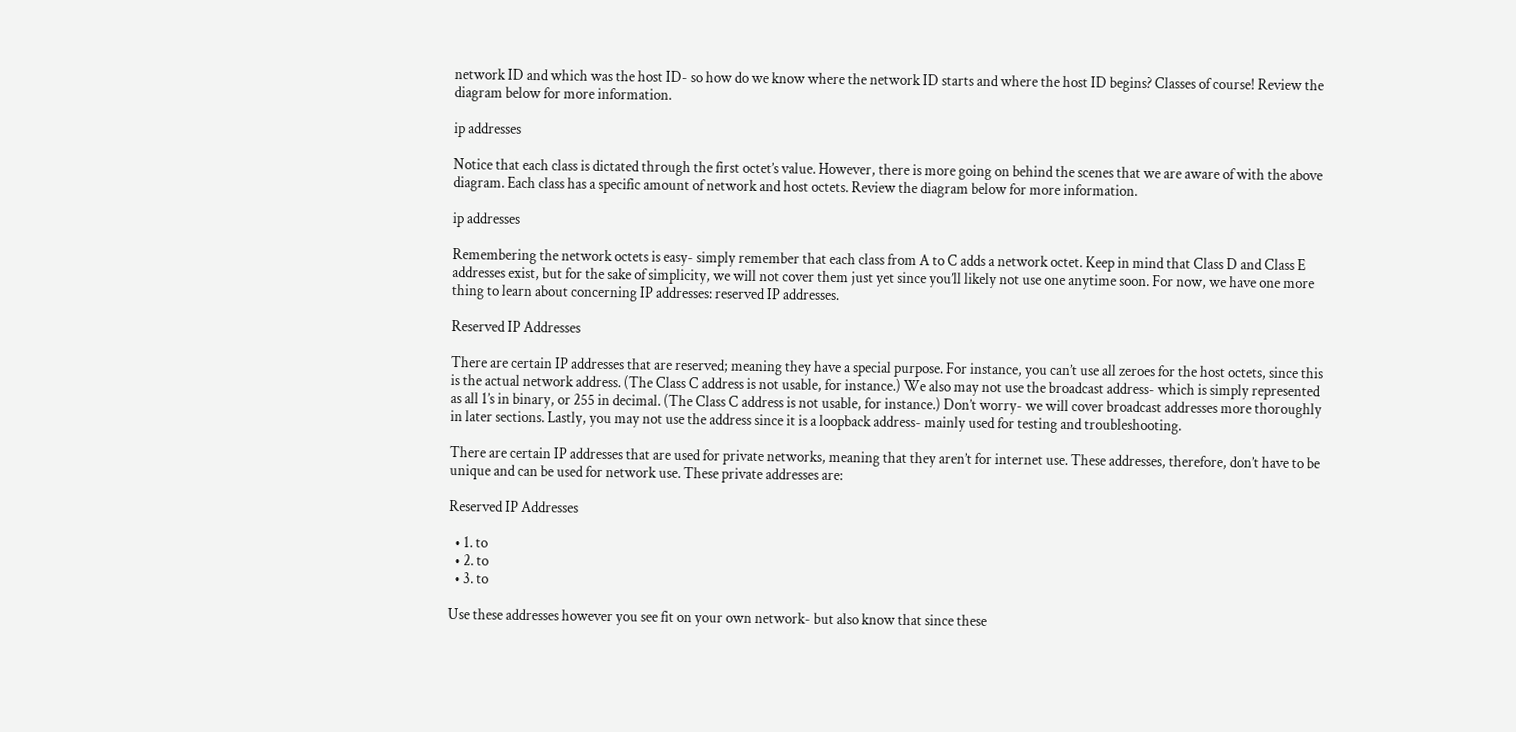network ID and which was the host ID- so how do we know where the network ID starts and where the host ID begins? Classes of course! Review the diagram below for more information.

ip addresses

Notice that each class is dictated through the first octet’s value. However, there is more going on behind the scenes that we are aware of with the above diagram. Each class has a specific amount of network and host octets. Review the diagram below for more information.

ip addresses

Remembering the network octets is easy- simply remember that each class from A to C adds a network octet. Keep in mind that Class D and Class E addresses exist, but for the sake of simplicity, we will not cover them just yet since you’ll likely not use one anytime soon. For now, we have one more thing to learn about concerning IP addresses: reserved IP addresses.

Reserved IP Addresses

There are certain IP addresses that are reserved; meaning they have a special purpose. For instance, you can’t use all zeroes for the host octets, since this is the actual network address. (The Class C address is not usable, for instance.) We also may not use the broadcast address- which is simply represented as all 1’s in binary, or 255 in decimal. (The Class C address is not usable, for instance.) Don’t worry- we will cover broadcast addresses more thoroughly in later sections. Lastly, you may not use the address since it is a loopback address- mainly used for testing and troubleshooting.

There are certain IP addresses that are used for private networks, meaning that they aren’t for internet use. These addresses, therefore, don’t have to be unique and can be used for network use. These private addresses are:

Reserved IP Addresses

  • 1. to
  • 2. to
  • 3. to

Use these addresses however you see fit on your own network- but also know that since these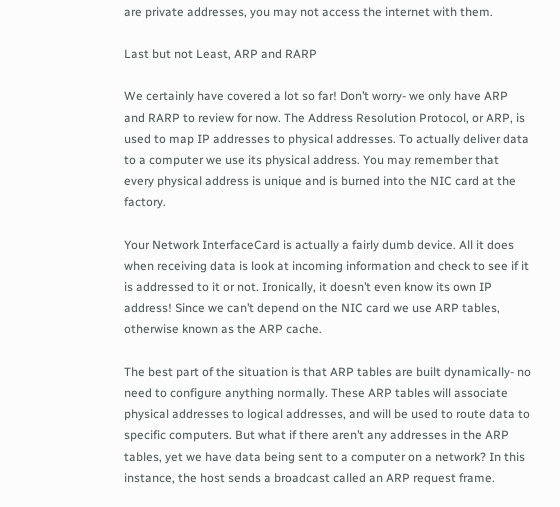are private addresses, you may not access the internet with them.

Last but not Least, ARP and RARP

We certainly have covered a lot so far! Don’t worry- we only have ARP and RARP to review for now. The Address Resolution Protocol, or ARP, is used to map IP addresses to physical addresses. To actually deliver data to a computer we use its physical address. You may remember that every physical address is unique and is burned into the NIC card at the factory.

Your Network InterfaceCard is actually a fairly dumb device. All it does when receiving data is look at incoming information and check to see if it is addressed to it or not. Ironically, it doesn’t even know its own IP address! Since we can’t depend on the NIC card we use ARP tables, otherwise known as the ARP cache.

The best part of the situation is that ARP tables are built dynamically- no need to configure anything normally. These ARP tables will associate physical addresses to logical addresses, and will be used to route data to specific computers. But what if there aren’t any addresses in the ARP tables, yet we have data being sent to a computer on a network? In this instance, the host sends a broadcast called an ARP request frame.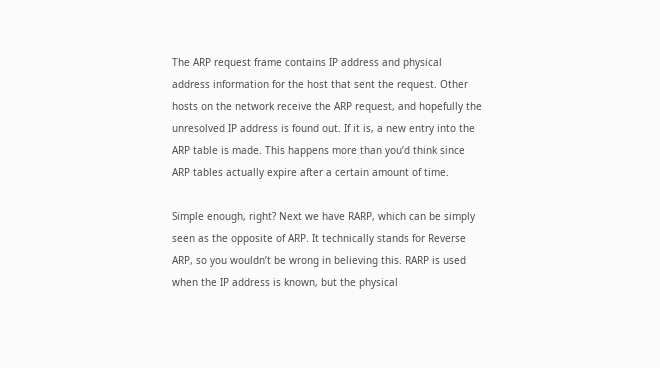The ARP request frame contains IP address and physical address information for the host that sent the request. Other hosts on the network receive the ARP request, and hopefully the unresolved IP address is found out. If it is, a new entry into the ARP table is made. This happens more than you’d think since ARP tables actually expire after a certain amount of time.

Simple enough, right? Next we have RARP, which can be simply seen as the opposite of ARP. It technically stands for Reverse ARP, so you wouldn’t be wrong in believing this. RARP is used when the IP address is known, but the physical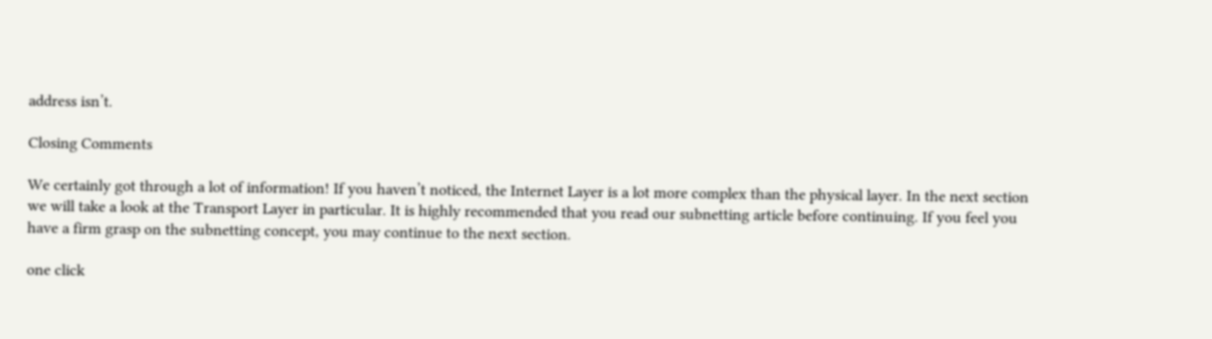address isn’t.

Closing Comments

We certainly got through a lot of information! If you haven’t noticed, the Internet Layer is a lot more complex than the physical layer. In the next section we will take a look at the Transport Layer in particular. It is highly recommended that you read our subnetting article before continuing. If you feel you have a firm grasp on the subnetting concept, you may continue to the next section.

one click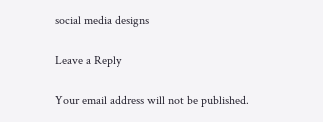social media designs

Leave a Reply

Your email address will not be published.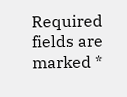Required fields are marked *